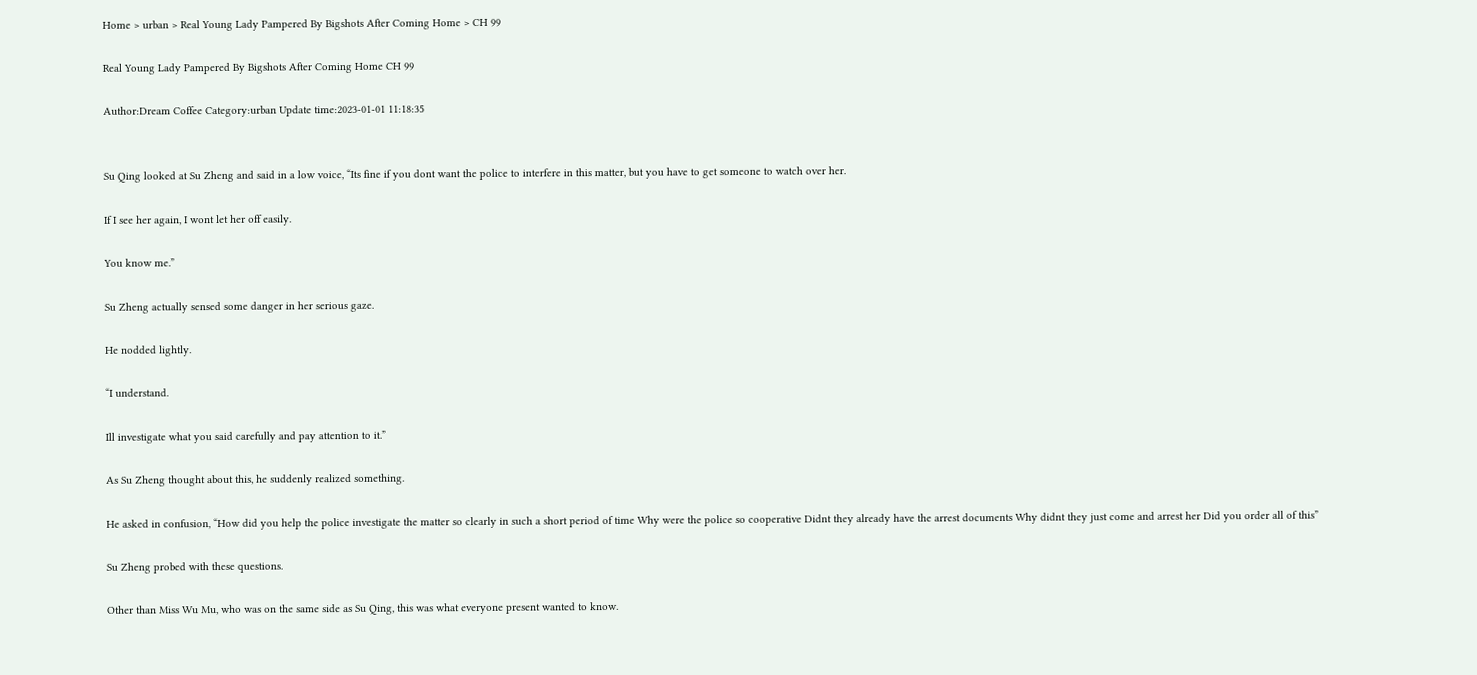Home > urban > Real Young Lady Pampered By Bigshots After Coming Home > CH 99

Real Young Lady Pampered By Bigshots After Coming Home CH 99

Author:Dream Coffee Category:urban Update time:2023-01-01 11:18:35


Su Qing looked at Su Zheng and said in a low voice, “Its fine if you dont want the police to interfere in this matter, but you have to get someone to watch over her.

If I see her again, I wont let her off easily.

You know me.”

Su Zheng actually sensed some danger in her serious gaze.

He nodded lightly.

“I understand.

Ill investigate what you said carefully and pay attention to it.”

As Su Zheng thought about this, he suddenly realized something.

He asked in confusion, “How did you help the police investigate the matter so clearly in such a short period of time Why were the police so cooperative Didnt they already have the arrest documents Why didnt they just come and arrest her Did you order all of this”

Su Zheng probed with these questions.

Other than Miss Wu Mu, who was on the same side as Su Qing, this was what everyone present wanted to know.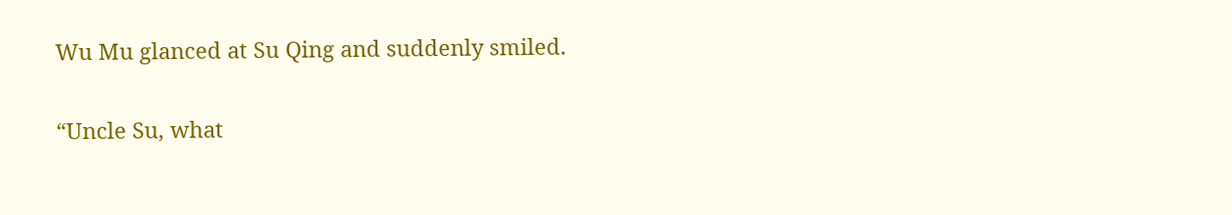Wu Mu glanced at Su Qing and suddenly smiled.

“Uncle Su, what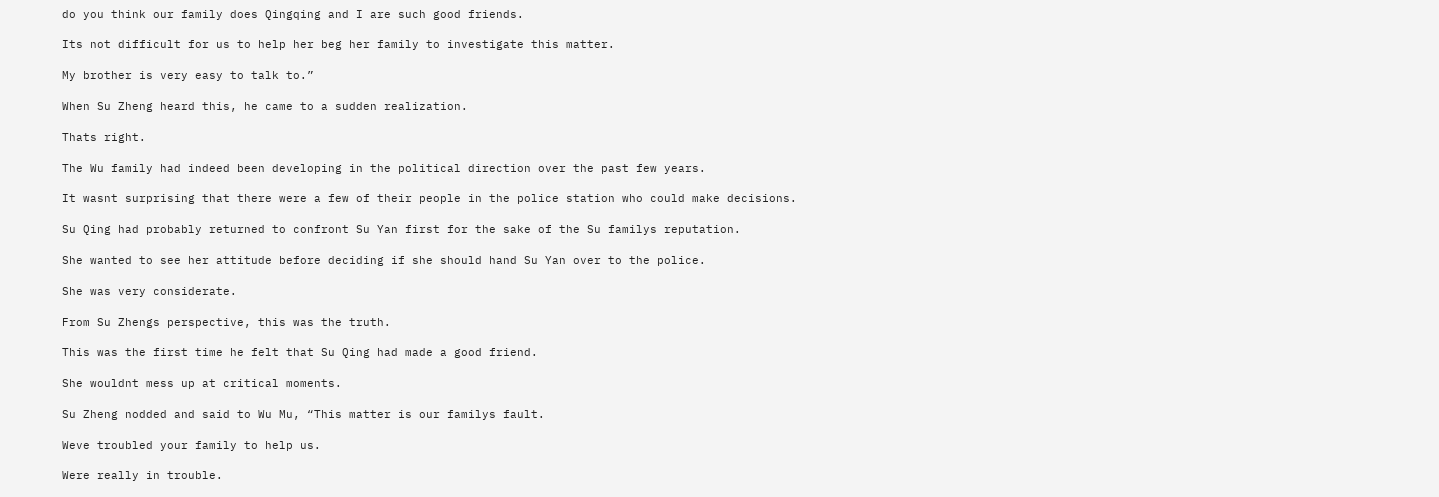do you think our family does Qingqing and I are such good friends.

Its not difficult for us to help her beg her family to investigate this matter.

My brother is very easy to talk to.”

When Su Zheng heard this, he came to a sudden realization.

Thats right.

The Wu family had indeed been developing in the political direction over the past few years.

It wasnt surprising that there were a few of their people in the police station who could make decisions.

Su Qing had probably returned to confront Su Yan first for the sake of the Su familys reputation.

She wanted to see her attitude before deciding if she should hand Su Yan over to the police.

She was very considerate.

From Su Zhengs perspective, this was the truth.

This was the first time he felt that Su Qing had made a good friend.

She wouldnt mess up at critical moments.

Su Zheng nodded and said to Wu Mu, “This matter is our familys fault.

Weve troubled your family to help us.

Were really in trouble.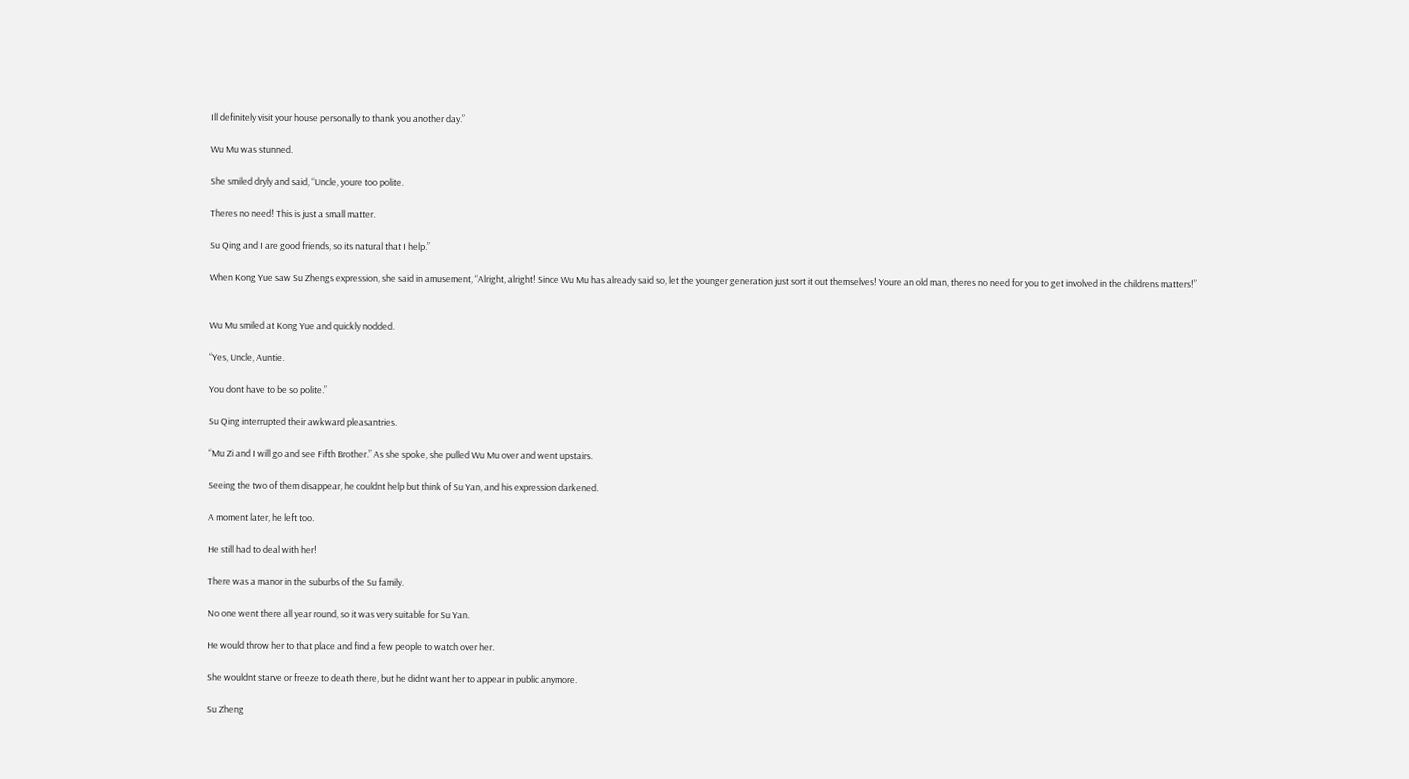Ill definitely visit your house personally to thank you another day.”

Wu Mu was stunned.

She smiled dryly and said, “Uncle, youre too polite.

Theres no need! This is just a small matter.

Su Qing and I are good friends, so its natural that I help.”

When Kong Yue saw Su Zhengs expression, she said in amusement, “Alright, alright! Since Wu Mu has already said so, let the younger generation just sort it out themselves! Youre an old man, theres no need for you to get involved in the childrens matters!”


Wu Mu smiled at Kong Yue and quickly nodded.

“Yes, Uncle, Auntie.

You dont have to be so polite.”

Su Qing interrupted their awkward pleasantries.

“Mu Zi and I will go and see Fifth Brother.” As she spoke, she pulled Wu Mu over and went upstairs.

Seeing the two of them disappear, he couldnt help but think of Su Yan, and his expression darkened.

A moment later, he left too.

He still had to deal with her!

There was a manor in the suburbs of the Su family.

No one went there all year round, so it was very suitable for Su Yan.

He would throw her to that place and find a few people to watch over her.

She wouldnt starve or freeze to death there, but he didnt want her to appear in public anymore.

Su Zheng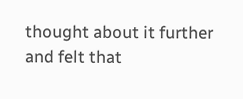thought about it further and felt that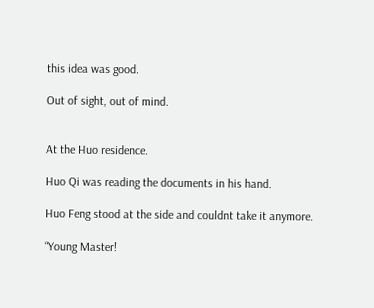this idea was good.

Out of sight, out of mind.


At the Huo residence.

Huo Qi was reading the documents in his hand.

Huo Feng stood at the side and couldnt take it anymore.

“Young Master!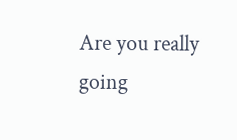Are you really going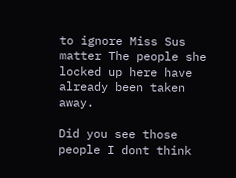to ignore Miss Sus matter The people she locked up here have already been taken away.

Did you see those people I dont think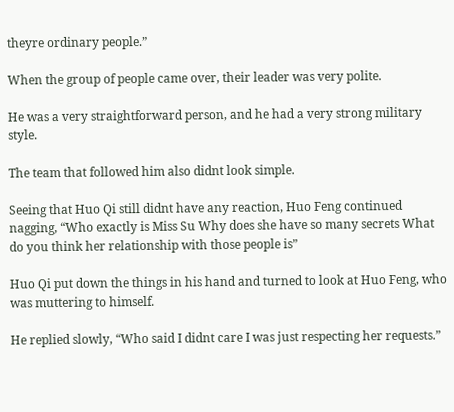theyre ordinary people.”

When the group of people came over, their leader was very polite.

He was a very straightforward person, and he had a very strong military style.

The team that followed him also didnt look simple.

Seeing that Huo Qi still didnt have any reaction, Huo Feng continued nagging, “Who exactly is Miss Su Why does she have so many secrets What do you think her relationship with those people is”

Huo Qi put down the things in his hand and turned to look at Huo Feng, who was muttering to himself.

He replied slowly, “Who said I didnt care I was just respecting her requests.”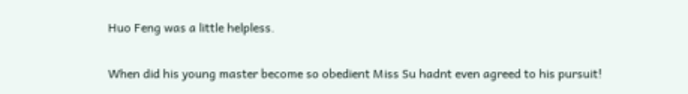Huo Feng was a little helpless.

When did his young master become so obedient Miss Su hadnt even agreed to his pursuit!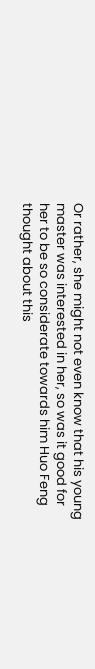Or rather, she might not even know that his young master was interested in her, so was it good for her to be so considerate towards him Huo Feng thought about this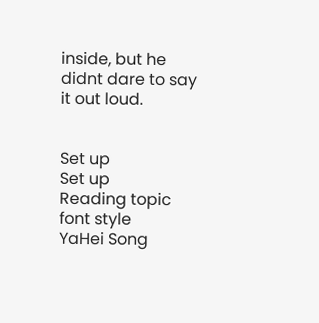inside, but he didnt dare to say it out loud.


Set up
Set up
Reading topic
font style
YaHei Song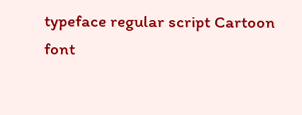typeface regular script Cartoon
font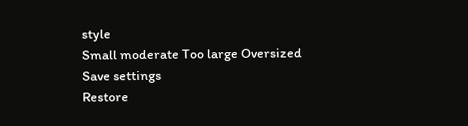style
Small moderate Too large Oversized
Save settings
Restore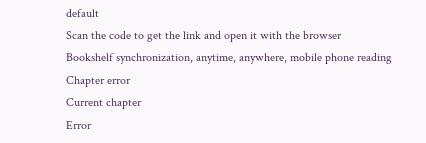default
Scan the code to get the link and open it with the browser
Bookshelf synchronization, anytime, anywhere, mobile phone reading
Chapter error
Current chapter
Error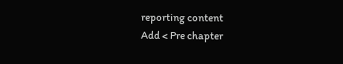reporting content
Add < Pre chapter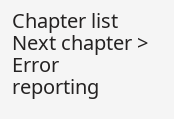Chapter list Next chapter > Error reporting